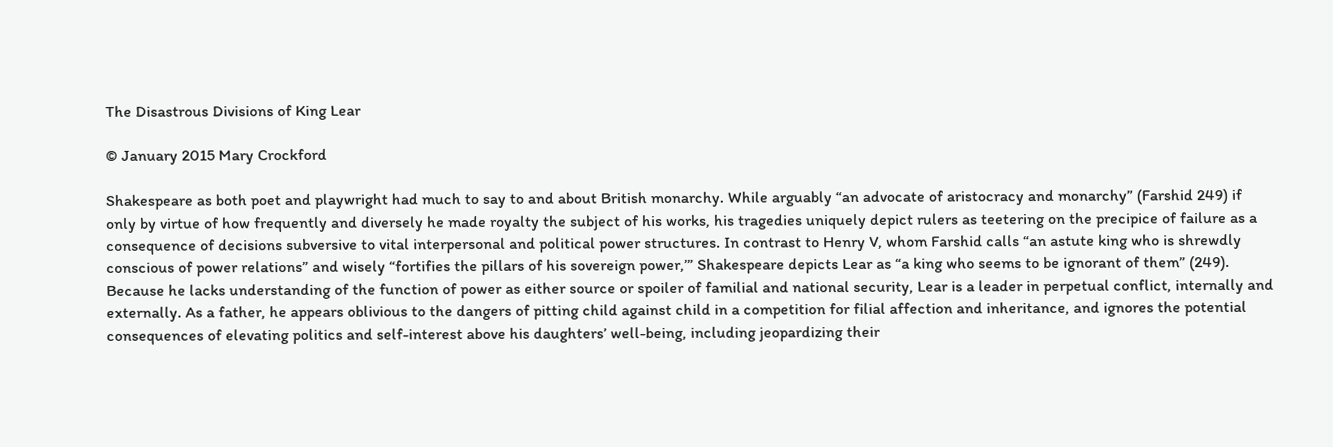The Disastrous Divisions of King Lear

© January 2015 Mary Crockford

Shakespeare as both poet and playwright had much to say to and about British monarchy. While arguably “an advocate of aristocracy and monarchy” (Farshid 249) if only by virtue of how frequently and diversely he made royalty the subject of his works, his tragedies uniquely depict rulers as teetering on the precipice of failure as a consequence of decisions subversive to vital interpersonal and political power structures. In contrast to Henry V, whom Farshid calls “an astute king who is shrewdly conscious of power relations” and wisely “fortifies the pillars of his sovereign power,’” Shakespeare depicts Lear as “a king who seems to be ignorant of them” (249). Because he lacks understanding of the function of power as either source or spoiler of familial and national security, Lear is a leader in perpetual conflict, internally and externally. As a father, he appears oblivious to the dangers of pitting child against child in a competition for filial affection and inheritance, and ignores the potential consequences of elevating politics and self-interest above his daughters’ well-being, including jeopardizing their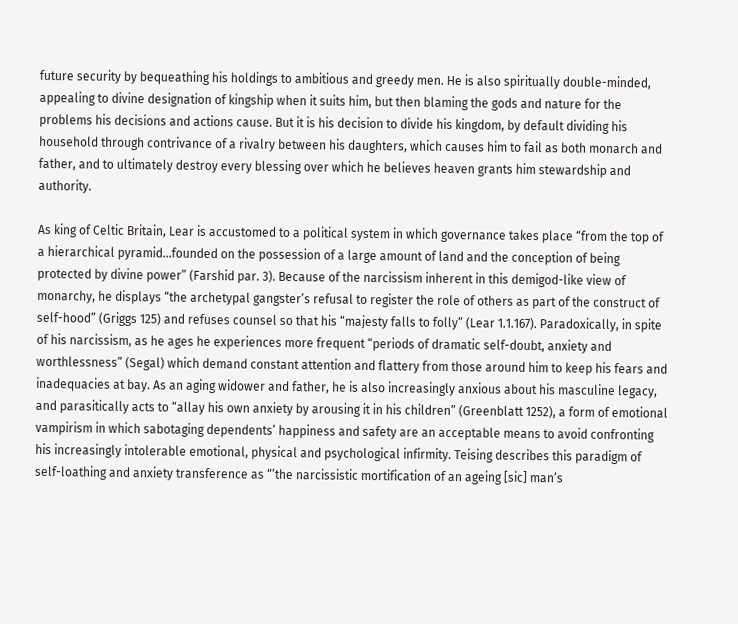future security by bequeathing his holdings to ambitious and greedy men. He is also spiritually double-minded, appealing to divine designation of kingship when it suits him, but then blaming the gods and nature for the problems his decisions and actions cause. But it is his decision to divide his kingdom, by default dividing his household through contrivance of a rivalry between his daughters, which causes him to fail as both monarch and father, and to ultimately destroy every blessing over which he believes heaven grants him stewardship and authority.

As king of Celtic Britain, Lear is accustomed to a political system in which governance takes place “from the top of a hierarchical pyramid…founded on the possession of a large amount of land and the conception of being protected by divine power” (Farshid par. 3). Because of the narcissism inherent in this demigod-like view of monarchy, he displays “the archetypal gangster’s refusal to register the role of others as part of the construct of self-hood” (Griggs 125) and refuses counsel so that his “majesty falls to folly” (Lear 1.1.167). Paradoxically, in spite of his narcissism, as he ages he experiences more frequent “periods of dramatic self-doubt, anxiety and worthlessness” (Segal) which demand constant attention and flattery from those around him to keep his fears and inadequacies at bay. As an aging widower and father, he is also increasingly anxious about his masculine legacy, and parasitically acts to “allay his own anxiety by arousing it in his children” (Greenblatt 1252), a form of emotional vampirism in which sabotaging dependents’ happiness and safety are an acceptable means to avoid confronting his increasingly intolerable emotional, physical and psychological infirmity. Teising describes this paradigm of self-loathing and anxiety transference as “’the narcissistic mortification of an ageing [sic] man’s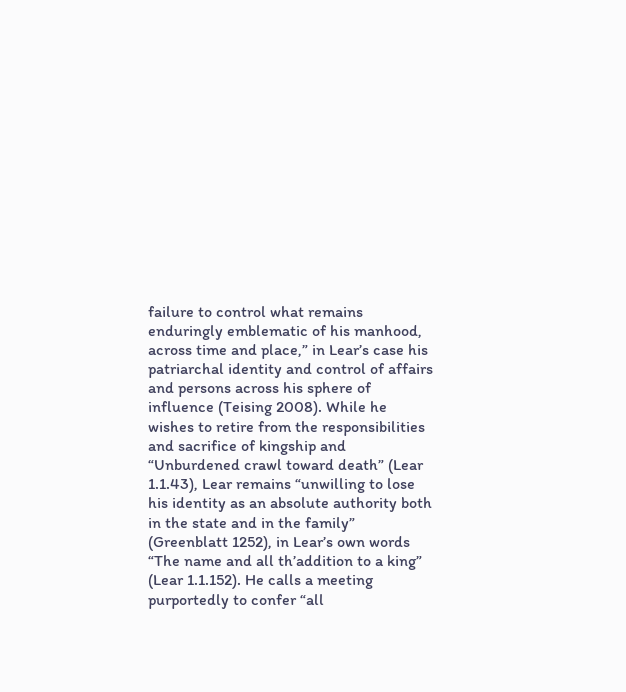failure to control what remains enduringly emblematic of his manhood, across time and place,” in Lear’s case his patriarchal identity and control of affairs and persons across his sphere of influence (Teising 2008). While he wishes to retire from the responsibilities and sacrifice of kingship and “Unburdened crawl toward death” (Lear 1.1.43), Lear remains “unwilling to lose his identity as an absolute authority both in the state and in the family” (Greenblatt 1252), in Lear’s own words “The name and all th’addition to a king” (Lear 1.1.152). He calls a meeting purportedly to confer “all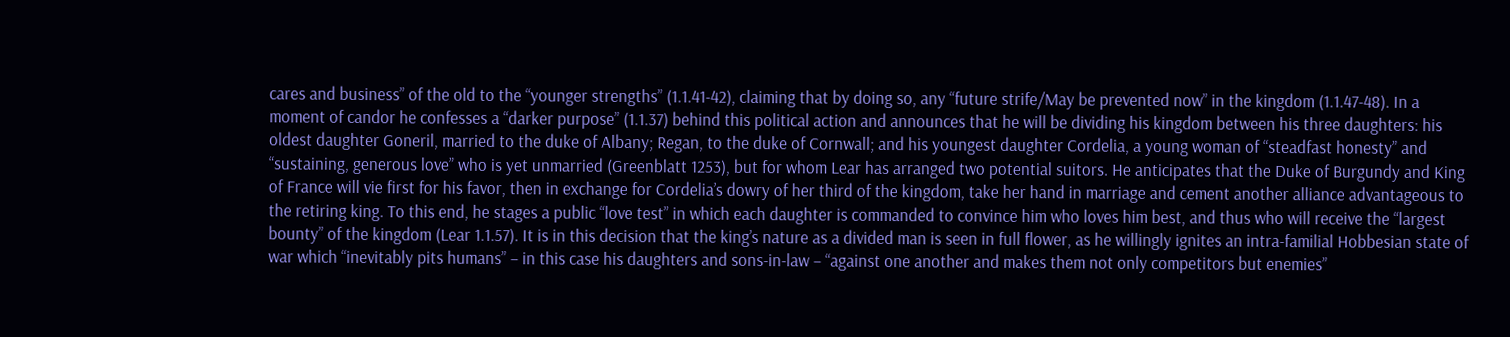cares and business” of the old to the “younger strengths” (1.1.41-42), claiming that by doing so, any “future strife/May be prevented now” in the kingdom (1.1.47-48). In a moment of candor he confesses a “darker purpose” (1.1.37) behind this political action and announces that he will be dividing his kingdom between his three daughters: his oldest daughter Goneril, married to the duke of Albany; Regan, to the duke of Cornwall; and his youngest daughter Cordelia, a young woman of “steadfast honesty” and “sustaining, generous love” who is yet unmarried (Greenblatt 1253), but for whom Lear has arranged two potential suitors. He anticipates that the Duke of Burgundy and King of France will vie first for his favor, then in exchange for Cordelia’s dowry of her third of the kingdom, take her hand in marriage and cement another alliance advantageous to the retiring king. To this end, he stages a public “love test” in which each daughter is commanded to convince him who loves him best, and thus who will receive the “largest bounty” of the kingdom (Lear 1.1.57). It is in this decision that the king’s nature as a divided man is seen in full flower, as he willingly ignites an intra-familial Hobbesian state of war which “inevitably pits humans” – in this case his daughters and sons-in-law – “against one another and makes them not only competitors but enemies”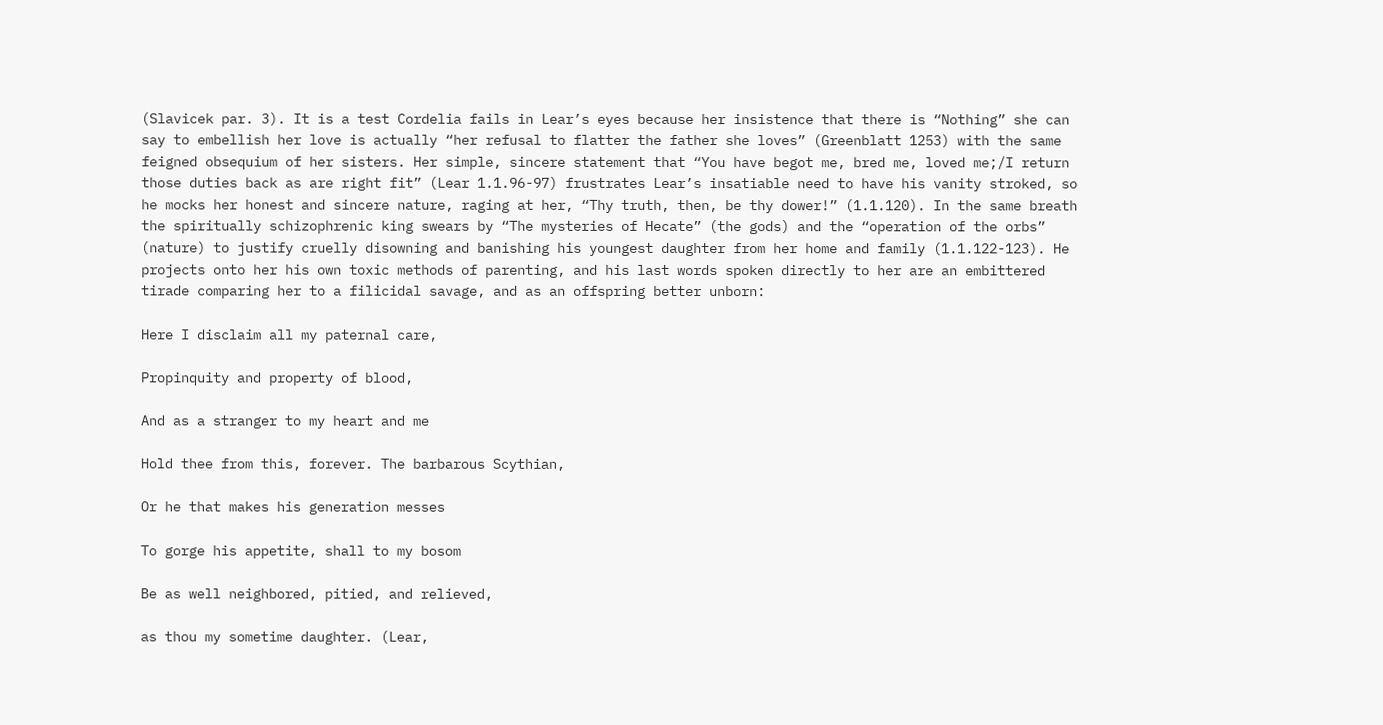(Slavicek par. 3). It is a test Cordelia fails in Lear’s eyes because her insistence that there is “Nothing” she can say to embellish her love is actually “her refusal to flatter the father she loves” (Greenblatt 1253) with the same feigned obsequium of her sisters. Her simple, sincere statement that “You have begot me, bred me, loved me;/I return those duties back as are right fit” (Lear 1.1.96-97) frustrates Lear’s insatiable need to have his vanity stroked, so he mocks her honest and sincere nature, raging at her, “Thy truth, then, be thy dower!” (1.1.120). In the same breath the spiritually schizophrenic king swears by “The mysteries of Hecate” (the gods) and the “operation of the orbs” (nature) to justify cruelly disowning and banishing his youngest daughter from her home and family (1.1.122-123). He projects onto her his own toxic methods of parenting, and his last words spoken directly to her are an embittered tirade comparing her to a filicidal savage, and as an offspring better unborn:

Here I disclaim all my paternal care,

Propinquity and property of blood,

And as a stranger to my heart and me

Hold thee from this, forever. The barbarous Scythian,

Or he that makes his generation messes

To gorge his appetite, shall to my bosom

Be as well neighbored, pitied, and relieved,

as thou my sometime daughter. (Lear,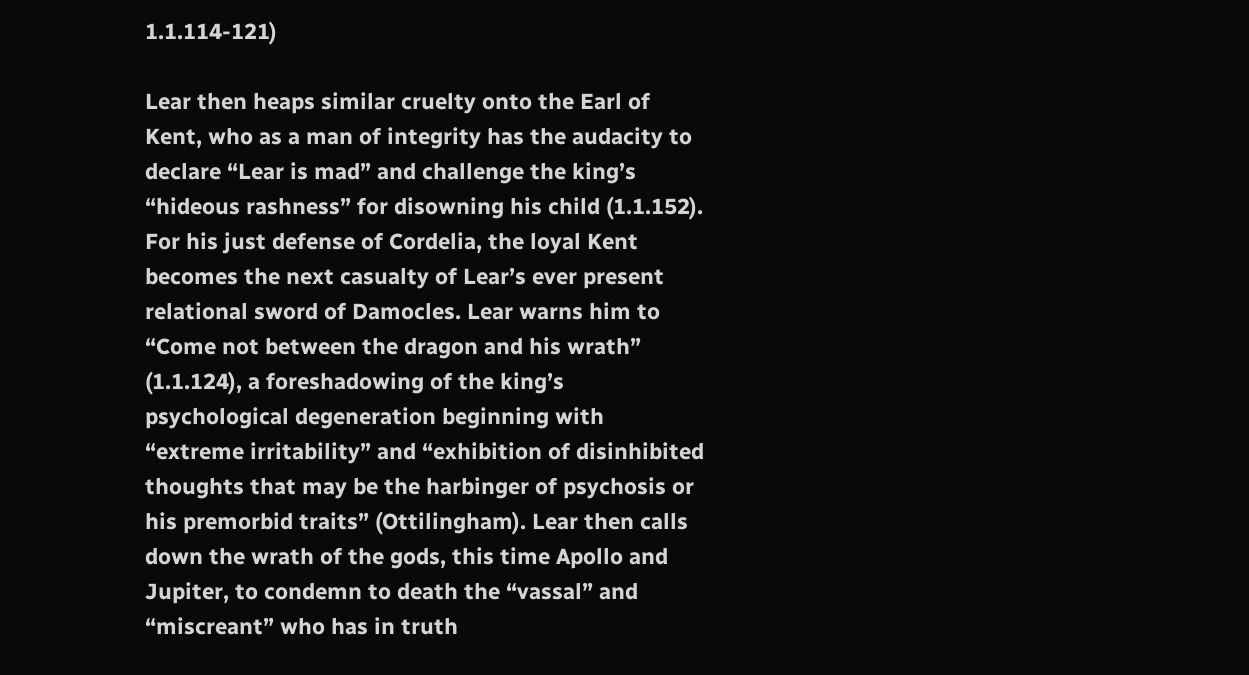1.1.114-121)

Lear then heaps similar cruelty onto the Earl of Kent, who as a man of integrity has the audacity to declare “Lear is mad” and challenge the king’s “hideous rashness” for disowning his child (1.1.152). For his just defense of Cordelia, the loyal Kent becomes the next casualty of Lear’s ever present relational sword of Damocles. Lear warns him to “Come not between the dragon and his wrath” (1.1.124), a foreshadowing of the king’s psychological degeneration beginning with “extreme irritability” and “exhibition of disinhibited thoughts that may be the harbinger of psychosis or his premorbid traits” (Ottilingham). Lear then calls down the wrath of the gods, this time Apollo and Jupiter, to condemn to death the “vassal” and “miscreant” who has in truth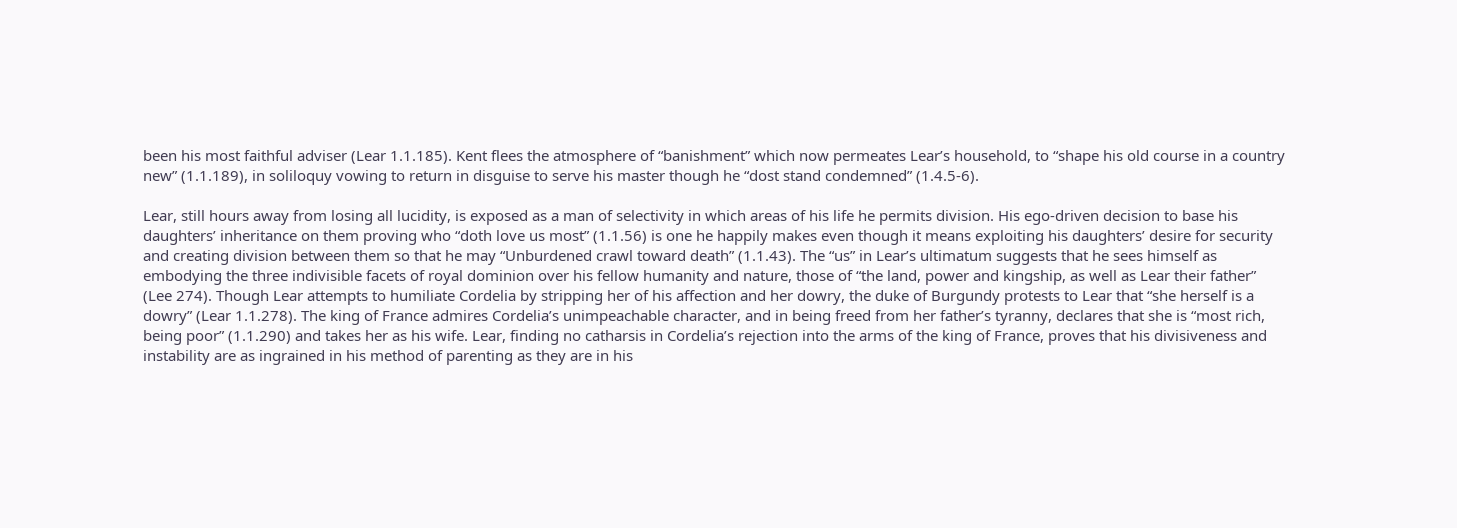been his most faithful adviser (Lear 1.1.185). Kent flees the atmosphere of “banishment” which now permeates Lear’s household, to “shape his old course in a country new” (1.1.189), in soliloquy vowing to return in disguise to serve his master though he “dost stand condemned” (1.4.5-6).

Lear, still hours away from losing all lucidity, is exposed as a man of selectivity in which areas of his life he permits division. His ego-driven decision to base his daughters’ inheritance on them proving who “doth love us most” (1.1.56) is one he happily makes even though it means exploiting his daughters’ desire for security and creating division between them so that he may “Unburdened crawl toward death” (1.1.43). The “us” in Lear’s ultimatum suggests that he sees himself as embodying the three indivisible facets of royal dominion over his fellow humanity and nature, those of “the land, power and kingship, as well as Lear their father” (Lee 274). Though Lear attempts to humiliate Cordelia by stripping her of his affection and her dowry, the duke of Burgundy protests to Lear that “she herself is a dowry” (Lear 1.1.278). The king of France admires Cordelia’s unimpeachable character, and in being freed from her father’s tyranny, declares that she is “most rich, being poor” (1.1.290) and takes her as his wife. Lear, finding no catharsis in Cordelia’s rejection into the arms of the king of France, proves that his divisiveness and instability are as ingrained in his method of parenting as they are in his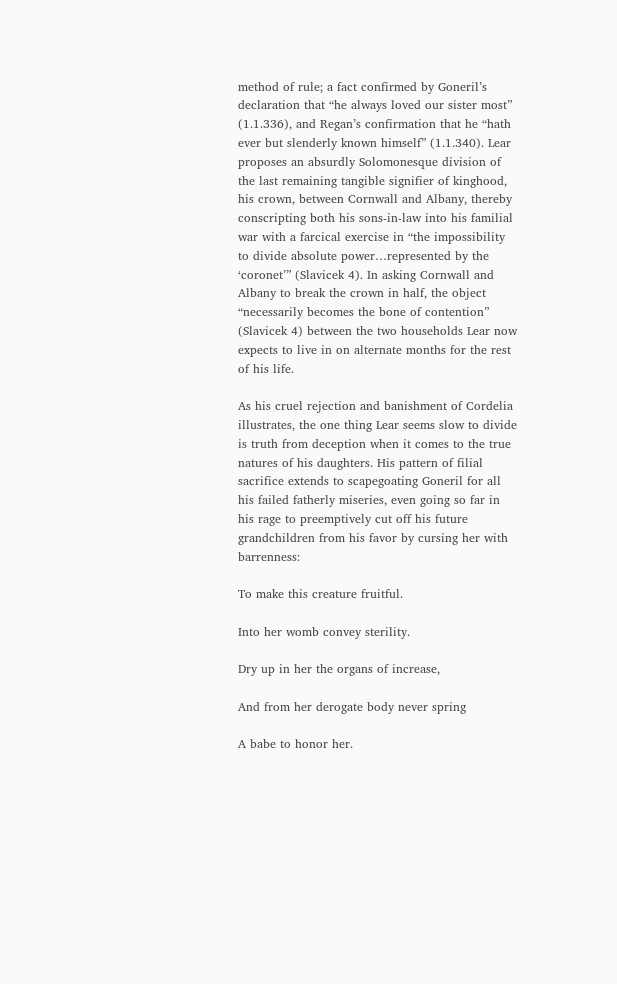method of rule; a fact confirmed by Goneril’s declaration that “he always loved our sister most” (1.1.336), and Regan’s confirmation that he “hath ever but slenderly known himself” (1.1.340). Lear proposes an absurdly Solomonesque division of the last remaining tangible signifier of kinghood, his crown, between Cornwall and Albany, thereby conscripting both his sons-in-law into his familial war with a farcical exercise in “the impossibility to divide absolute power…represented by the ‘coronet’” (Slavicek 4). In asking Cornwall and Albany to break the crown in half, the object “necessarily becomes the bone of contention” (Slavicek 4) between the two households Lear now expects to live in on alternate months for the rest of his life.

As his cruel rejection and banishment of Cordelia illustrates, the one thing Lear seems slow to divide is truth from deception when it comes to the true natures of his daughters. His pattern of filial sacrifice extends to scapegoating Goneril for all his failed fatherly miseries, even going so far in his rage to preemptively cut off his future grandchildren from his favor by cursing her with barrenness:

To make this creature fruitful.

Into her womb convey sterility.

Dry up in her the organs of increase,

And from her derogate body never spring

A babe to honor her.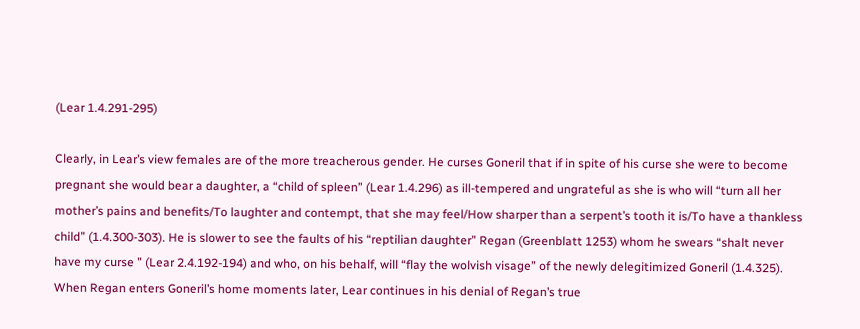(Lear 1.4.291-295)

Clearly, in Lear’s view females are of the more treacherous gender. He curses Goneril that if in spite of his curse she were to become pregnant she would bear a daughter, a “child of spleen” (Lear 1.4.296) as ill-tempered and ungrateful as she is who will “turn all her mother’s pains and benefits/To laughter and contempt, that she may feel/How sharper than a serpent’s tooth it is/To have a thankless child” (1.4.300-303). He is slower to see the faults of his “reptilian daughter” Regan (Greenblatt 1253) whom he swears “shalt never have my curse ” (Lear 2.4.192-194) and who, on his behalf, will “flay the wolvish visage” of the newly delegitimized Goneril (1.4.325). When Regan enters Goneril’s home moments later, Lear continues in his denial of Regan’s true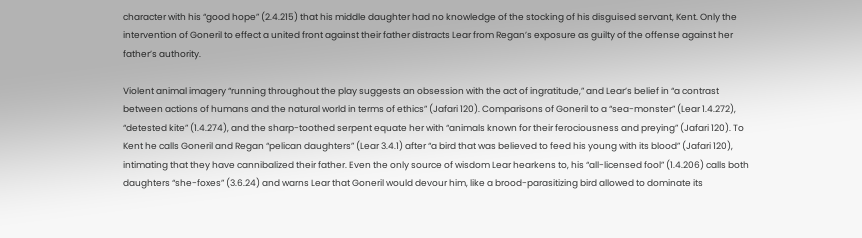character with his “good hope” (2.4.215) that his middle daughter had no knowledge of the stocking of his disguised servant, Kent. Only the intervention of Goneril to effect a united front against their father distracts Lear from Regan’s exposure as guilty of the offense against her father’s authority.

Violent animal imagery “running throughout the play suggests an obsession with the act of ingratitude,” and Lear’s belief in “a contrast between actions of humans and the natural world in terms of ethics” (Jafari 120). Comparisons of Goneril to a “sea-monster” (Lear 1.4.272), “detested kite” (1.4.274), and the sharp-toothed serpent equate her with “animals known for their ferociousness and preying” (Jafari 120). To Kent he calls Goneril and Regan “pelican daughters” (Lear 3.4.1) after “a bird that was believed to feed his young with its blood” (Jafari 120), intimating that they have cannibalized their father. Even the only source of wisdom Lear hearkens to, his “all-licensed fool” (1.4.206) calls both daughters “she-foxes” (3.6.24) and warns Lear that Goneril would devour him, like a brood-parasitizing bird allowed to dominate its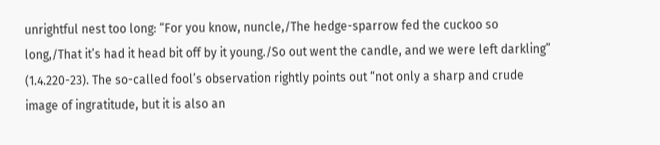unrightful nest too long: “For you know, nuncle,/The hedge-sparrow fed the cuckoo so long,/That it’s had it head bit off by it young./So out went the candle, and we were left darkling” (1.4.220-23). The so-called fool’s observation rightly points out “not only a sharp and crude image of ingratitude, but it is also an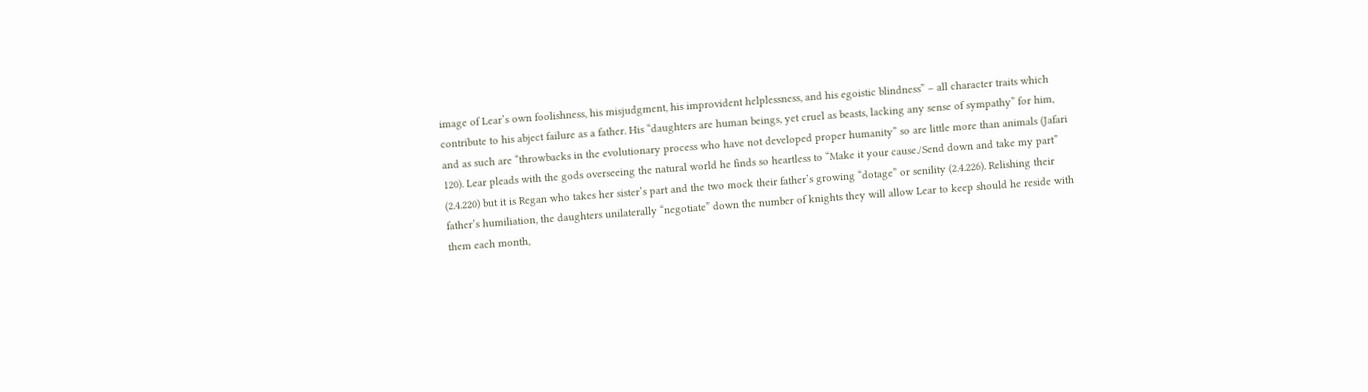image of Lear’s own foolishness, his misjudgment, his improvident helplessness, and his egoistic blindness” – all character traits which contribute to his abject failure as a father. His “daughters are human beings, yet cruel as beasts, lacking any sense of sympathy” for him, and as such are “throwbacks in the evolutionary process who have not developed proper humanity” so are little more than animals (Jafari 120). Lear pleads with the gods overseeing the natural world he finds so heartless to “Make it your cause./Send down and take my part” (2.4.220) but it is Regan who takes her sister’s part and the two mock their father’s growing “dotage” or senility (2.4.226). Relishing their father’s humiliation, the daughters unilaterally “negotiate” down the number of knights they will allow Lear to keep should he reside with them each month,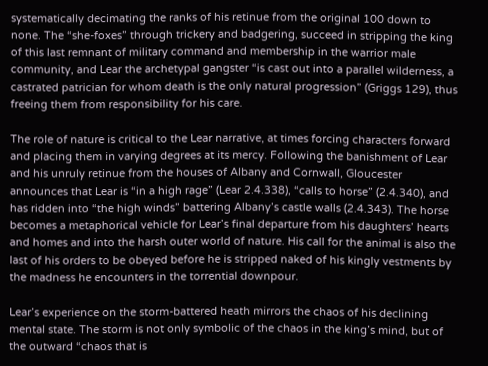systematically decimating the ranks of his retinue from the original 100 down to none. The “she-foxes” through trickery and badgering, succeed in stripping the king of this last remnant of military command and membership in the warrior male community, and Lear the archetypal gangster “is cast out into a parallel wilderness, a castrated patrician for whom death is the only natural progression” (Griggs 129), thus freeing them from responsibility for his care.

The role of nature is critical to the Lear narrative, at times forcing characters forward and placing them in varying degrees at its mercy. Following the banishment of Lear and his unruly retinue from the houses of Albany and Cornwall, Gloucester announces that Lear is “in a high rage” (Lear 2.4.338), “calls to horse” (2.4.340), and has ridden into “the high winds” battering Albany’s castle walls (2.4.343). The horse becomes a metaphorical vehicle for Lear’s final departure from his daughters’ hearts and homes and into the harsh outer world of nature. His call for the animal is also the last of his orders to be obeyed before he is stripped naked of his kingly vestments by the madness he encounters in the torrential downpour.

Lear’s experience on the storm-battered heath mirrors the chaos of his declining mental state. The storm is not only symbolic of the chaos in the king’s mind, but of the outward “chaos that is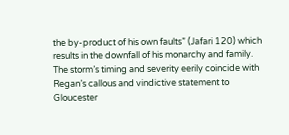the by-product of his own faults” (Jafari 120) which results in the downfall of his monarchy and family. The storm’s timing and severity eerily coincide with Regan’s callous and vindictive statement to Gloucester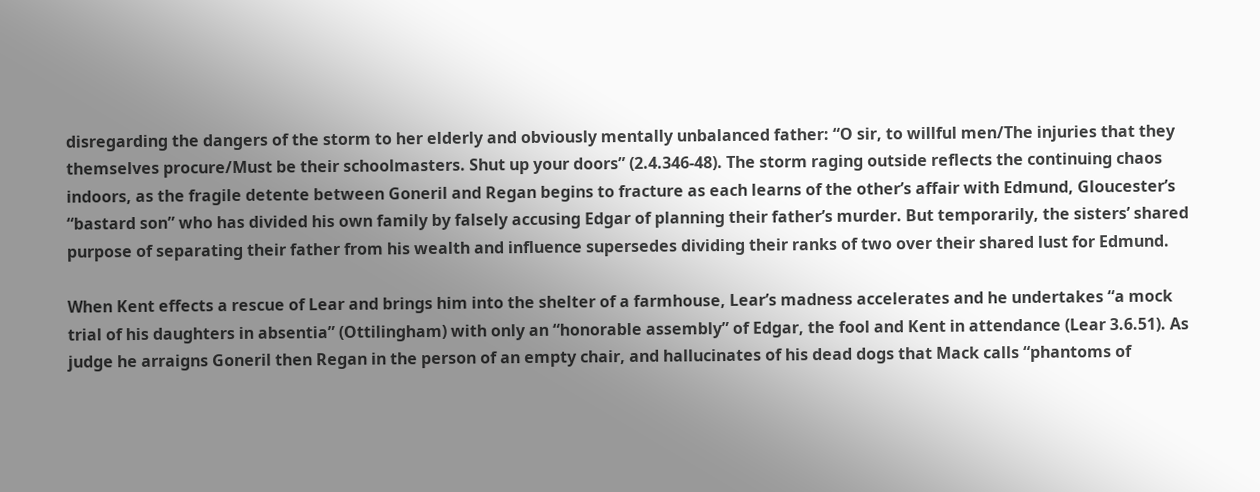disregarding the dangers of the storm to her elderly and obviously mentally unbalanced father: “O sir, to willful men/The injuries that they themselves procure/Must be their schoolmasters. Shut up your doors” (2.4.346-48). The storm raging outside reflects the continuing chaos indoors, as the fragile detente between Goneril and Regan begins to fracture as each learns of the other’s affair with Edmund, Gloucester’s “bastard son” who has divided his own family by falsely accusing Edgar of planning their father’s murder. But temporarily, the sisters’ shared purpose of separating their father from his wealth and influence supersedes dividing their ranks of two over their shared lust for Edmund.

When Kent effects a rescue of Lear and brings him into the shelter of a farmhouse, Lear’s madness accelerates and he undertakes “a mock trial of his daughters in absentia” (Ottilingham) with only an “honorable assembly” of Edgar, the fool and Kent in attendance (Lear 3.6.51). As judge he arraigns Goneril then Regan in the person of an empty chair, and hallucinates of his dead dogs that Mack calls “phantoms of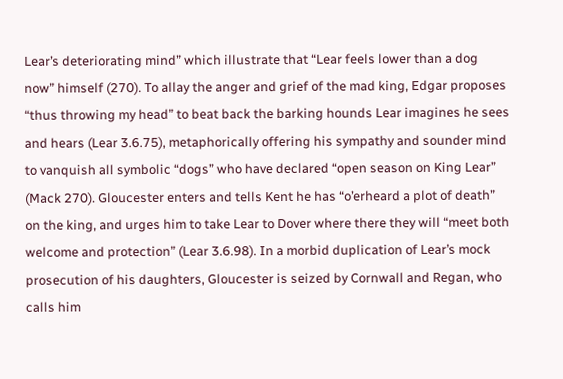Lear’s deteriorating mind” which illustrate that “Lear feels lower than a dog now” himself (270). To allay the anger and grief of the mad king, Edgar proposes “thus throwing my head” to beat back the barking hounds Lear imagines he sees and hears (Lear 3.6.75), metaphorically offering his sympathy and sounder mind to vanquish all symbolic “dogs” who have declared “open season on King Lear” (Mack 270). Gloucester enters and tells Kent he has “o’erheard a plot of death” on the king, and urges him to take Lear to Dover where there they will “meet both welcome and protection” (Lear 3.6.98). In a morbid duplication of Lear’s mock prosecution of his daughters, Gloucester is seized by Cornwall and Regan, who calls him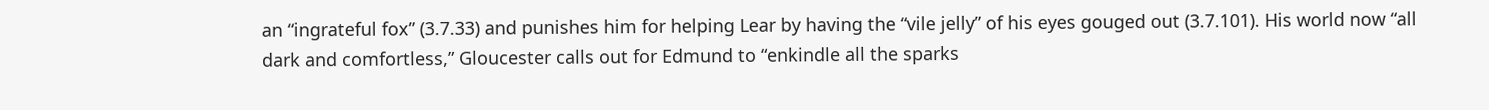an “ingrateful fox” (3.7.33) and punishes him for helping Lear by having the “vile jelly” of his eyes gouged out (3.7.101). His world now “all dark and comfortless,” Gloucester calls out for Edmund to “enkindle all the sparks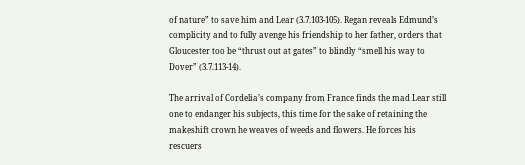of nature” to save him and Lear (3.7.103-105). Regan reveals Edmund’s complicity and to fully avenge his friendship to her father, orders that Gloucester too be “thrust out at gates” to blindly “smell his way to Dover” (3.7.113-14).

The arrival of Cordelia’s company from France finds the mad Lear still one to endanger his subjects, this time for the sake of retaining the makeshift crown he weaves of weeds and flowers. He forces his rescuers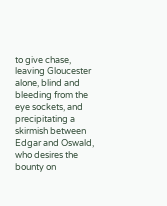to give chase, leaving Gloucester alone, blind and bleeding from the eye sockets, and precipitating a skirmish between Edgar and Oswald, who desires the bounty on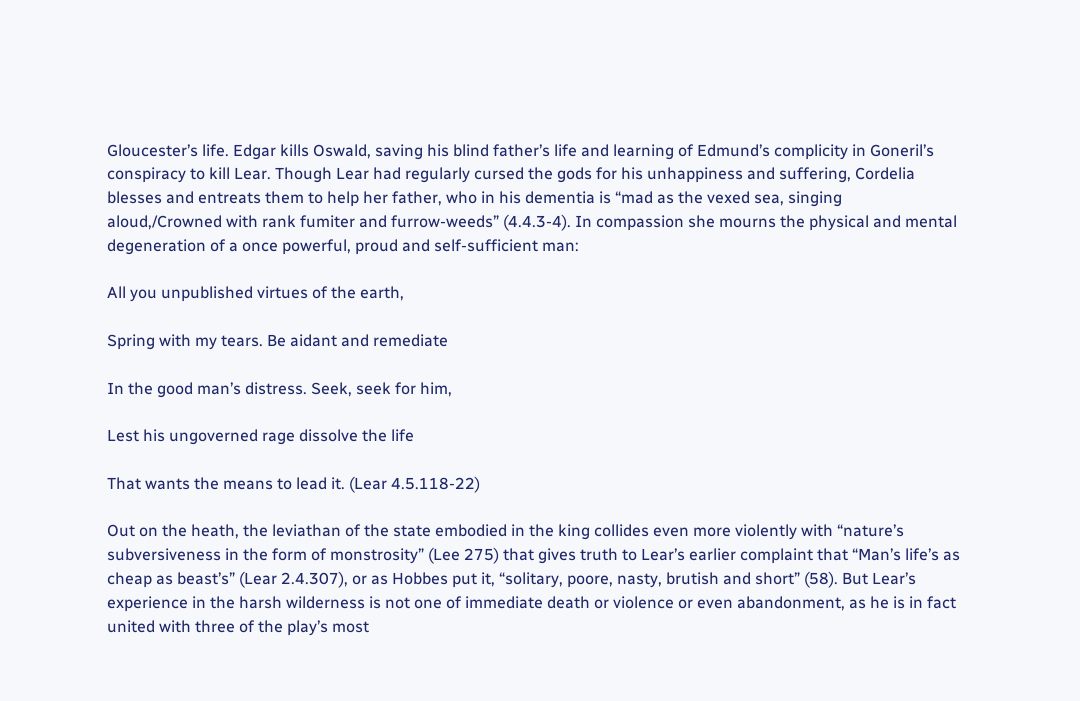Gloucester’s life. Edgar kills Oswald, saving his blind father’s life and learning of Edmund’s complicity in Goneril’s conspiracy to kill Lear. Though Lear had regularly cursed the gods for his unhappiness and suffering, Cordelia blesses and entreats them to help her father, who in his dementia is “mad as the vexed sea, singing aloud,/Crowned with rank fumiter and furrow-weeds” (4.4.3-4). In compassion she mourns the physical and mental degeneration of a once powerful, proud and self-sufficient man:

All you unpublished virtues of the earth,

Spring with my tears. Be aidant and remediate

In the good man’s distress. Seek, seek for him,

Lest his ungoverned rage dissolve the life

That wants the means to lead it. (Lear 4.5.118-22)

Out on the heath, the leviathan of the state embodied in the king collides even more violently with “nature’s subversiveness in the form of monstrosity” (Lee 275) that gives truth to Lear’s earlier complaint that “Man’s life’s as cheap as beast’s” (Lear 2.4.307), or as Hobbes put it, “solitary, poore, nasty, brutish and short” (58). But Lear’s experience in the harsh wilderness is not one of immediate death or violence or even abandonment, as he is in fact united with three of the play’s most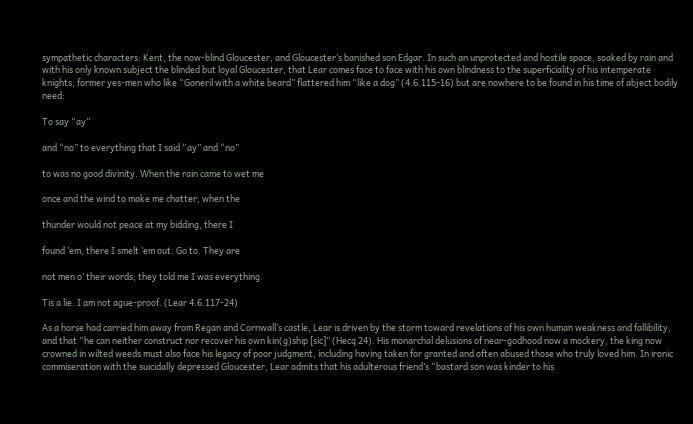sympathetic characters: Kent, the now-blind Gloucester, and Gloucester’s banished son Edgar. In such an unprotected and hostile space, soaked by rain and with his only known subject the blinded but loyal Gloucester, that Lear comes face to face with his own blindness to the superficiality of his intemperate knights, former yes-men who like “Goneril with a white beard” flattered him “like a dog” (4.6.115-16) but are nowhere to be found in his time of abject bodily need:

To say “ay”

and “no” to everything that I said “ay” and “no”

to was no good divinity. When the rain came to wet me

once and the wind to make me chatter, when the

thunder would not peace at my bidding, there I

found ’em, there I smelt ’em out. Go to. They are

not men o’ their words; they told me I was everything.

Tis a lie. I am not ague-proof. (Lear 4.6.117-24)

As a horse had carried him away from Regan and Cornwall’s castle, Lear is driven by the storm toward revelations of his own human weakness and fallibility, and that “he can neither construct nor recover his own kin(g)ship [sic]” (Hecq 24). His monarchal delusions of near-godhood now a mockery, the king now crowned in wilted weeds must also face his legacy of poor judgment, including having taken for granted and often abused those who truly loved him. In ironic commiseration with the suicidally depressed Gloucester, Lear admits that his adulterous friend’s “bastard son was kinder to his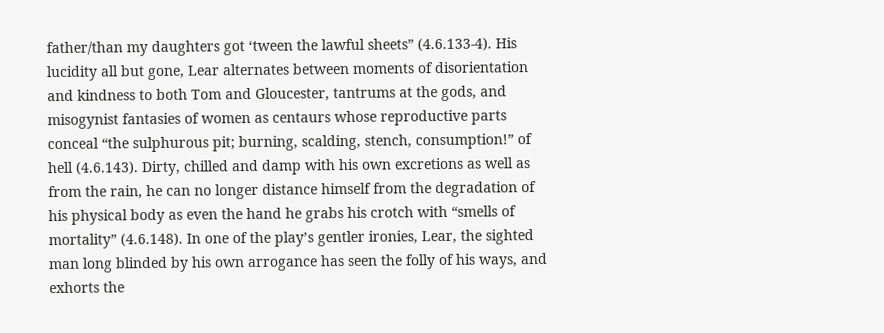father/than my daughters got ‘tween the lawful sheets” (4.6.133-4). His lucidity all but gone, Lear alternates between moments of disorientation and kindness to both Tom and Gloucester, tantrums at the gods, and misogynist fantasies of women as centaurs whose reproductive parts conceal “the sulphurous pit; burning, scalding, stench, consumption!” of hell (4.6.143). Dirty, chilled and damp with his own excretions as well as from the rain, he can no longer distance himself from the degradation of his physical body as even the hand he grabs his crotch with “smells of mortality” (4.6.148). In one of the play’s gentler ironies, Lear, the sighted man long blinded by his own arrogance has seen the folly of his ways, and exhorts the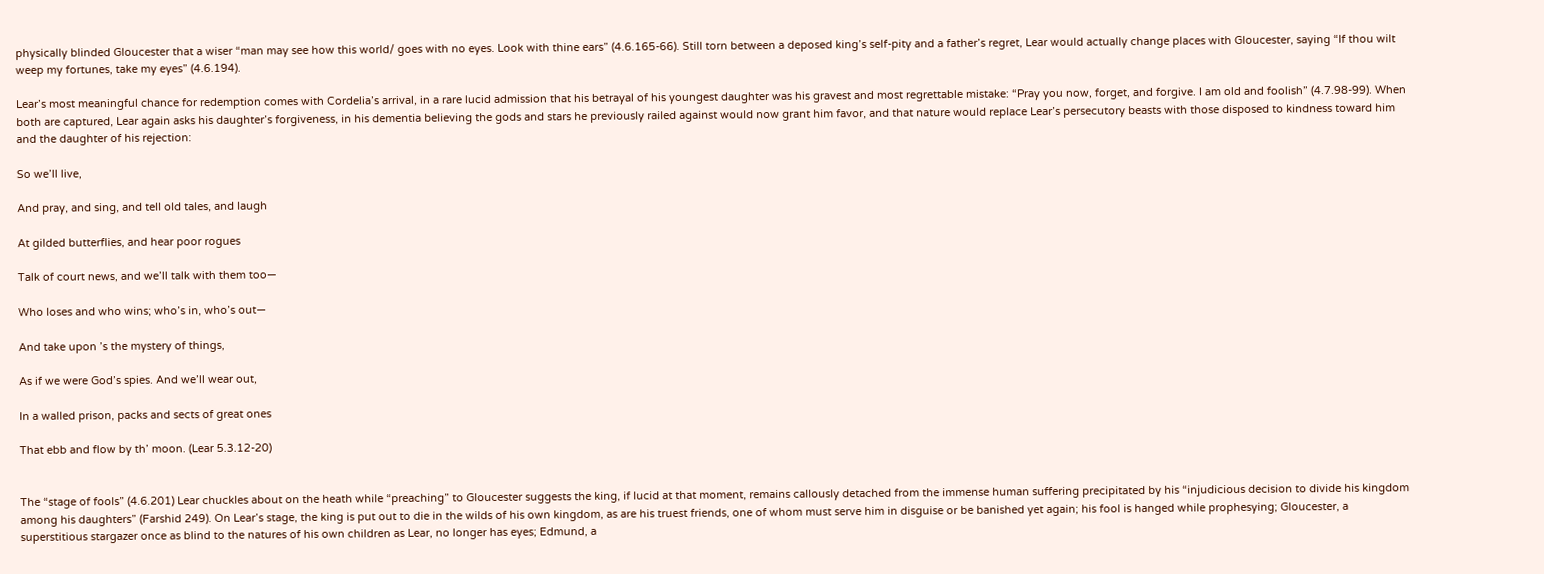physically blinded Gloucester that a wiser “man may see how this world/ goes with no eyes. Look with thine ears” (4.6.165-66). Still torn between a deposed king’s self-pity and a father’s regret, Lear would actually change places with Gloucester, saying “If thou wilt weep my fortunes, take my eyes” (4.6.194).

Lear’s most meaningful chance for redemption comes with Cordelia’s arrival, in a rare lucid admission that his betrayal of his youngest daughter was his gravest and most regrettable mistake: “Pray you now, forget, and forgive. I am old and foolish” (4.7.98-99). When both are captured, Lear again asks his daughter’s forgiveness, in his dementia believing the gods and stars he previously railed against would now grant him favor, and that nature would replace Lear’s persecutory beasts with those disposed to kindness toward him and the daughter of his rejection:

So we’ll live,

And pray, and sing, and tell old tales, and laugh

At gilded butterflies, and hear poor rogues

Talk of court news, and we’ll talk with them too—

Who loses and who wins; who’s in, who’s out—

And take upon ’s the mystery of things,

As if we were God’s spies. And we’ll wear out,

In a walled prison, packs and sects of great ones

That ebb and flow by th’ moon. (Lear 5.3.12-20)


The “stage of fools” (4.6.201) Lear chuckles about on the heath while “preaching” to Gloucester suggests the king, if lucid at that moment, remains callously detached from the immense human suffering precipitated by his “injudicious decision to divide his kingdom among his daughters” (Farshid 249). On Lear’s stage, the king is put out to die in the wilds of his own kingdom, as are his truest friends, one of whom must serve him in disguise or be banished yet again; his fool is hanged while prophesying; Gloucester, a superstitious stargazer once as blind to the natures of his own children as Lear, no longer has eyes; Edmund, a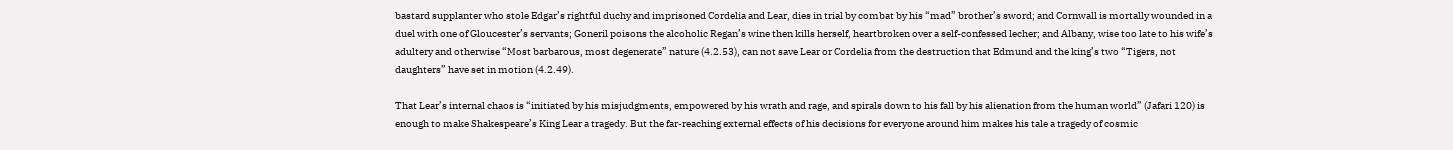bastard supplanter who stole Edgar’s rightful duchy and imprisoned Cordelia and Lear, dies in trial by combat by his “mad” brother’s sword; and Cornwall is mortally wounded in a duel with one of Gloucester’s servants; Goneril poisons the alcoholic Regan’s wine then kills herself, heartbroken over a self-confessed lecher; and Albany, wise too late to his wife’s adultery and otherwise “Most barbarous, most degenerate” nature (4.2.53), can not save Lear or Cordelia from the destruction that Edmund and the king’s two “Tigers, not daughters” have set in motion (4.2.49).

That Lear’s internal chaos is “initiated by his misjudgments, empowered by his wrath and rage, and spirals down to his fall by his alienation from the human world” (Jafari 120) is enough to make Shakespeare’s King Lear a tragedy. But the far-reaching external effects of his decisions for everyone around him makes his tale a tragedy of cosmic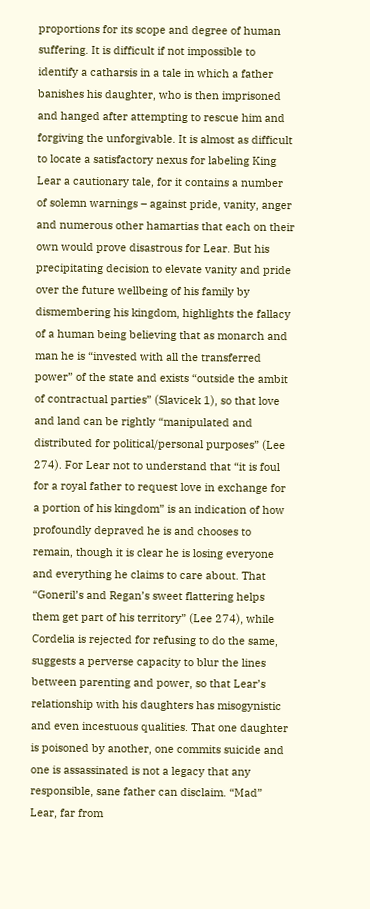proportions for its scope and degree of human suffering. It is difficult if not impossible to identify a catharsis in a tale in which a father banishes his daughter, who is then imprisoned and hanged after attempting to rescue him and forgiving the unforgivable. It is almost as difficult to locate a satisfactory nexus for labeling King Lear a cautionary tale, for it contains a number of solemn warnings – against pride, vanity, anger and numerous other hamartias that each on their own would prove disastrous for Lear. But his precipitating decision to elevate vanity and pride over the future wellbeing of his family by dismembering his kingdom, highlights the fallacy of a human being believing that as monarch and man he is “invested with all the transferred power” of the state and exists “outside the ambit of contractual parties” (Slavicek 1), so that love and land can be rightly “manipulated and distributed for political/personal purposes” (Lee 274). For Lear not to understand that “it is foul for a royal father to request love in exchange for a portion of his kingdom” is an indication of how profoundly depraved he is and chooses to remain, though it is clear he is losing everyone and everything he claims to care about. That “Goneril’s and Regan’s sweet flattering helps them get part of his territory” (Lee 274), while Cordelia is rejected for refusing to do the same, suggests a perverse capacity to blur the lines between parenting and power, so that Lear’s relationship with his daughters has misogynistic and even incestuous qualities. That one daughter is poisoned by another, one commits suicide and one is assassinated is not a legacy that any responsible, sane father can disclaim. “Mad” Lear, far from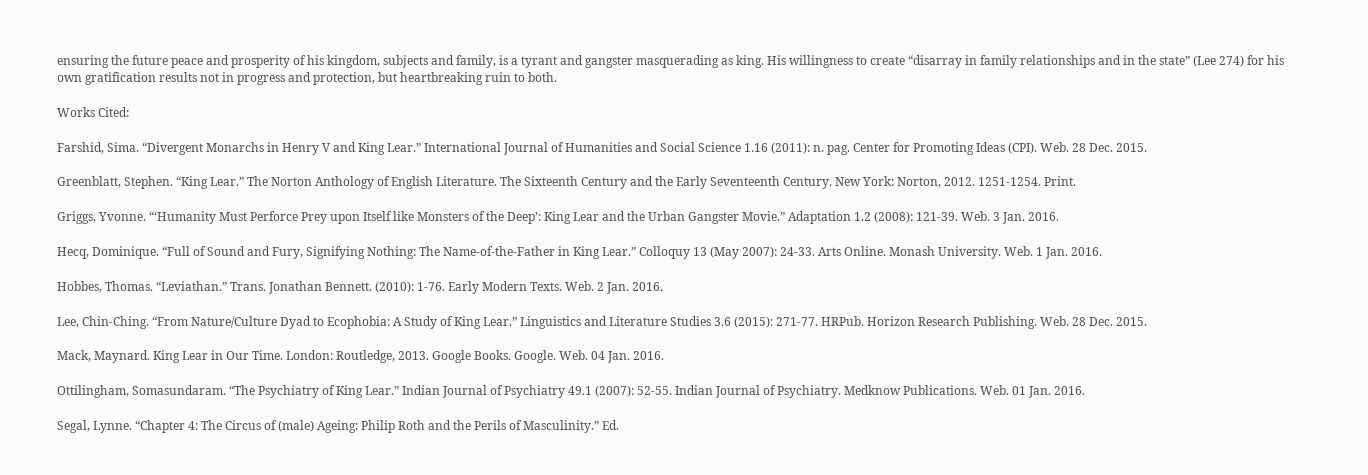ensuring the future peace and prosperity of his kingdom, subjects and family, is a tyrant and gangster masquerading as king. His willingness to create “disarray in family relationships and in the state” (Lee 274) for his own gratification results not in progress and protection, but heartbreaking ruin to both.

Works Cited:

Farshid, Sima. “Divergent Monarchs in Henry V and King Lear.” International Journal of Humanities and Social Science 1.16 (2011): n. pag. Center for Promoting Ideas (CPI). Web. 28 Dec. 2015.

Greenblatt, Stephen. “King Lear.” The Norton Anthology of English Literature. The Sixteenth Century and the Early Seventeenth Century. New York: Norton, 2012. 1251-1254. Print.

Griggs, Yvonne. “‘Humanity Must Perforce Prey upon Itself like Monsters of the Deep’: King Lear and the Urban Gangster Movie.” Adaptation 1.2 (2008): 121-39. Web. 3 Jan. 2016.

Hecq, Dominique. “Full of Sound and Fury, Signifying Nothing: The Name-of-the-Father in King Lear.” Colloquy 13 (May 2007): 24-33. Arts Online. Monash University. Web. 1 Jan. 2016.

Hobbes, Thomas. “Leviathan.” Trans. Jonathan Bennett. (2010): 1-76. Early Modern Texts. Web. 2 Jan. 2016.

Lee, Chin-Ching. “From Nature/Culture Dyad to Ecophobia: A Study of King Lear.” Linguistics and Literature Studies 3.6 (2015): 271-77. HRPub. Horizon Research Publishing. Web. 28 Dec. 2015.

Mack, Maynard. King Lear in Our Time. London: Routledge, 2013. Google Books. Google. Web. 04 Jan. 2016.

Ottilingham, Somasundaram. “The Psychiatry of King Lear.” Indian Journal of Psychiatry 49.1 (2007): 52-55. Indian Journal of Psychiatry. Medknow Publications. Web. 01 Jan. 2016.

Segal, Lynne. “Chapter 4: The Circus of (male) Ageing: Philip Roth and the Perils of Masculinity.” Ed.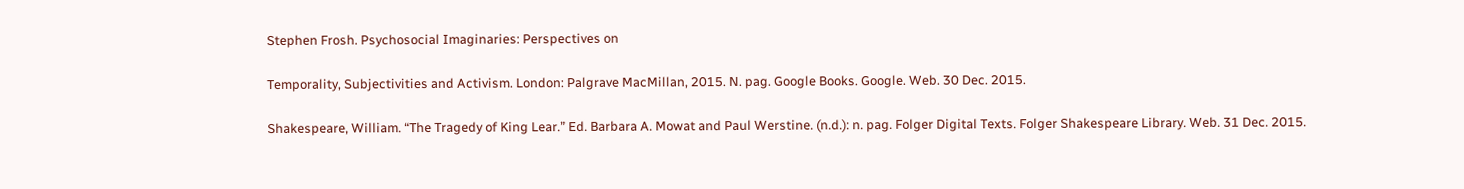Stephen Frosh. Psychosocial Imaginaries: Perspectives on

Temporality, Subjectivities and Activism. London: Palgrave MacMillan, 2015. N. pag. Google Books. Google. Web. 30 Dec. 2015.

Shakespeare, William. “The Tragedy of King Lear.” Ed. Barbara A. Mowat and Paul Werstine. (n.d.): n. pag. Folger Digital Texts. Folger Shakespeare Library. Web. 31 Dec. 2015.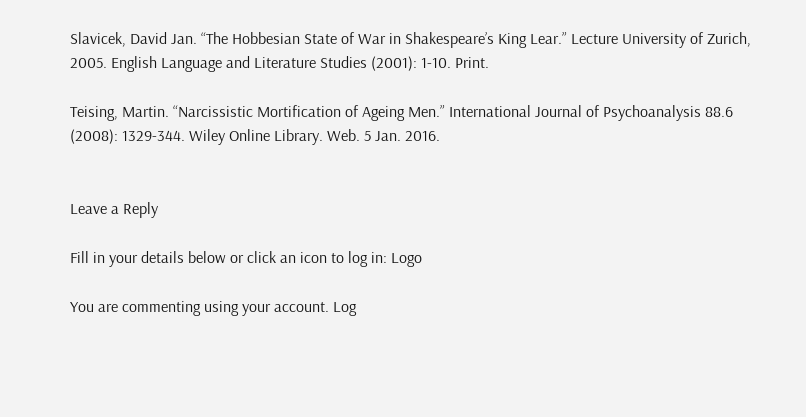Slavicek, David Jan. “The Hobbesian State of War in Shakespeare’s King Lear.” Lecture University of Zurich, 2005. English Language and Literature Studies (2001): 1-10. Print.

Teising, Martin. “Narcissistic Mortification of Ageing Men.” International Journal of Psychoanalysis 88.6 (2008): 1329-344. Wiley Online Library. Web. 5 Jan. 2016.


Leave a Reply

Fill in your details below or click an icon to log in: Logo

You are commenting using your account. Log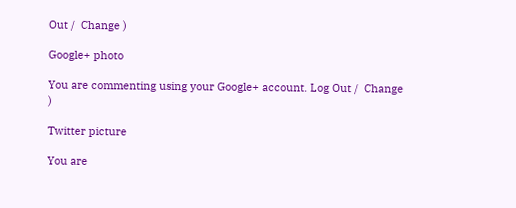Out /  Change )

Google+ photo

You are commenting using your Google+ account. Log Out /  Change )

Twitter picture

You are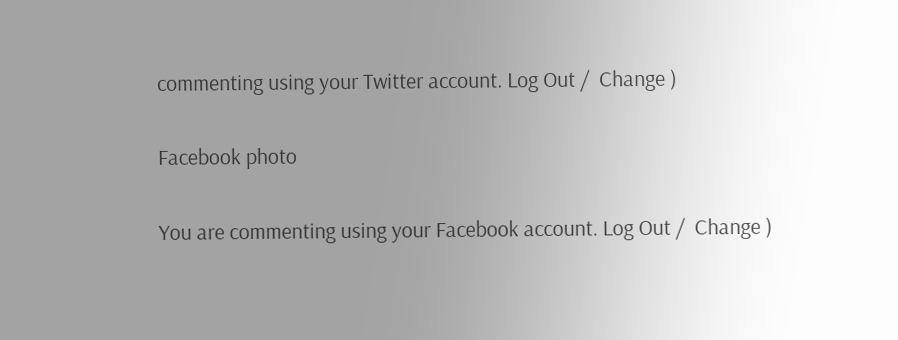commenting using your Twitter account. Log Out /  Change )

Facebook photo

You are commenting using your Facebook account. Log Out /  Change )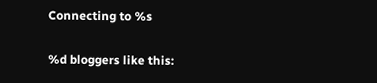Connecting to %s

%d bloggers like this: